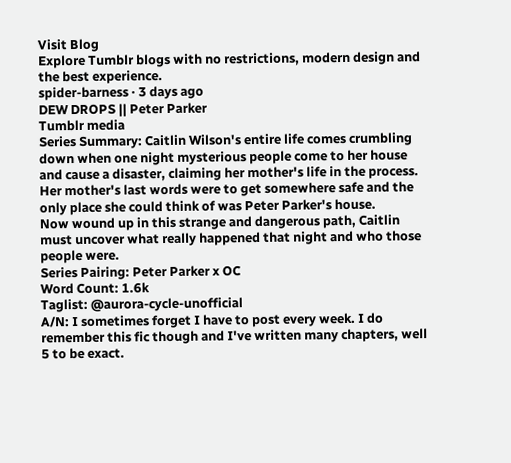Visit Blog
Explore Tumblr blogs with no restrictions, modern design and the best experience.
spider-barness · 3 days ago
DEW DROPS || Peter Parker
Tumblr media
Series Summary: Caitlin Wilson's entire life comes crumbling down when one night mysterious people come to her house and cause a disaster, claiming her mother's life in the process.
Her mother's last words were to get somewhere safe and the only place she could think of was Peter Parker's house.
Now wound up in this strange and dangerous path, Caitlin must uncover what really happened that night and who those people were.
Series Pairing: Peter Parker x OC
Word Count: 1.6k
Taglist: @aurora-cycle-unofficial
A/N: I sometimes forget I have to post every week. I do remember this fic though and I've written many chapters, well 5 to be exact.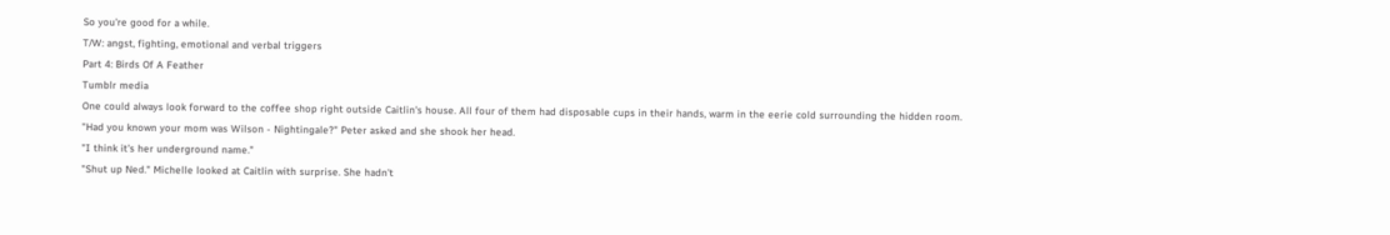So you're good for a while.
T/W: angst, fighting, emotional and verbal triggers
Part 4: Birds Of A Feather
Tumblr media
One could always look forward to the coffee shop right outside Caitlin's house. All four of them had disposable cups in their hands, warm in the eerie cold surrounding the hidden room.
"Had you known your mom was Wilson - Nightingale?" Peter asked and she shook her head.
"I think it's her underground name."
"Shut up Ned." Michelle looked at Caitlin with surprise. She hadn't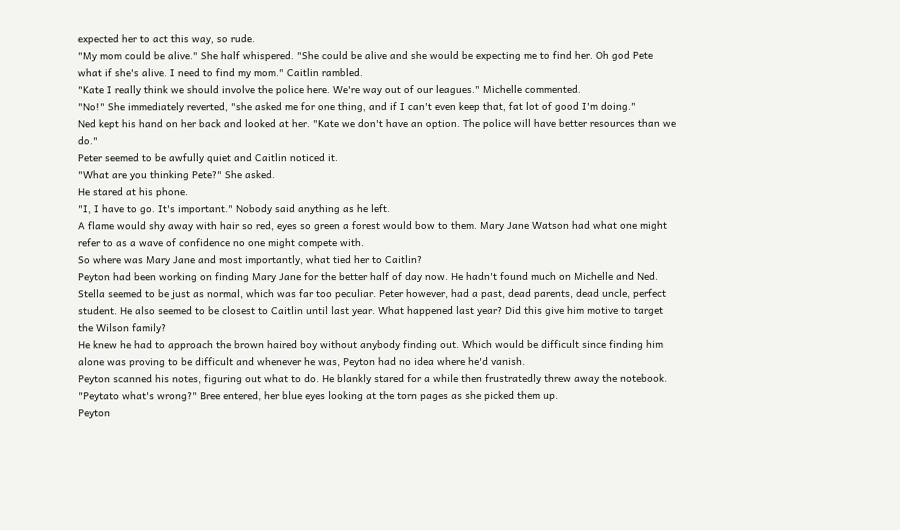expected her to act this way, so rude.
"My mom could be alive." She half whispered. "She could be alive and she would be expecting me to find her. Oh god Pete what if she's alive. I need to find my mom." Caitlin rambled.
"Kate I really think we should involve the police here. We're way out of our leagues." Michelle commented.
"No!" She immediately reverted, "she asked me for one thing, and if I can't even keep that, fat lot of good I'm doing."
Ned kept his hand on her back and looked at her. "Kate we don't have an option. The police will have better resources than we do."
Peter seemed to be awfully quiet and Caitlin noticed it.
"What are you thinking Pete?" She asked.
He stared at his phone.
"I, I have to go. It's important." Nobody said anything as he left.
A flame would shy away with hair so red, eyes so green a forest would bow to them. Mary Jane Watson had what one might refer to as a wave of confidence no one might compete with.
So where was Mary Jane and most importantly, what tied her to Caitlin?
Peyton had been working on finding Mary Jane for the better half of day now. He hadn't found much on Michelle and Ned. Stella seemed to be just as normal, which was far too peculiar. Peter however, had a past, dead parents, dead uncle, perfect student. He also seemed to be closest to Caitlin until last year. What happened last year? Did this give him motive to target the Wilson family?
He knew he had to approach the brown haired boy without anybody finding out. Which would be difficult since finding him alone was proving to be difficult and whenever he was, Peyton had no idea where he'd vanish.
Peyton scanned his notes, figuring out what to do. He blankly stared for a while then frustratedly threw away the notebook.
"Peytato what's wrong?" Bree entered, her blue eyes looking at the torn pages as she picked them up.
Peyton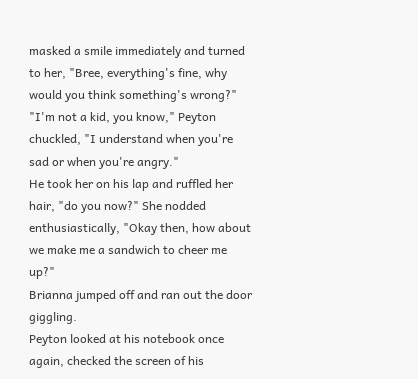masked a smile immediately and turned to her, "Bree, everything's fine, why would you think something's wrong?"
"I'm not a kid, you know," Peyton chuckled, "I understand when you're sad or when you're angry."
He took her on his lap and ruffled her hair, "do you now?" She nodded enthusiastically, "Okay then, how about we make me a sandwich to cheer me up?"
Brianna jumped off and ran out the door giggling.
Peyton looked at his notebook once again, checked the screen of his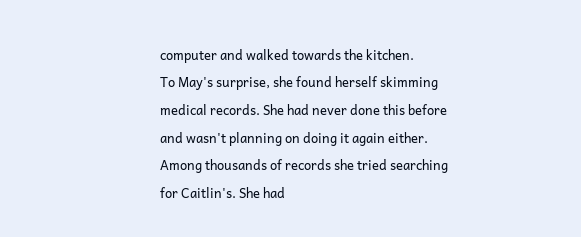computer and walked towards the kitchen.
To May's surprise, she found herself skimming medical records. She had never done this before and wasn't planning on doing it again either.
Among thousands of records she tried searching for Caitlin's. She had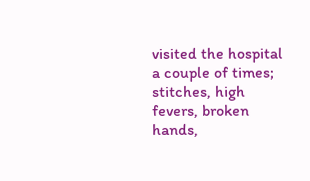visited the hospital a couple of times; stitches, high fevers, broken hands,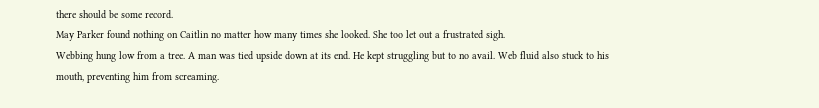there should be some record.
May Parker found nothing on Caitlin no matter how many times she looked. She too let out a frustrated sigh.
Webbing hung low from a tree. A man was tied upside down at its end. He kept struggling but to no avail. Web fluid also stuck to his mouth, preventing him from screaming.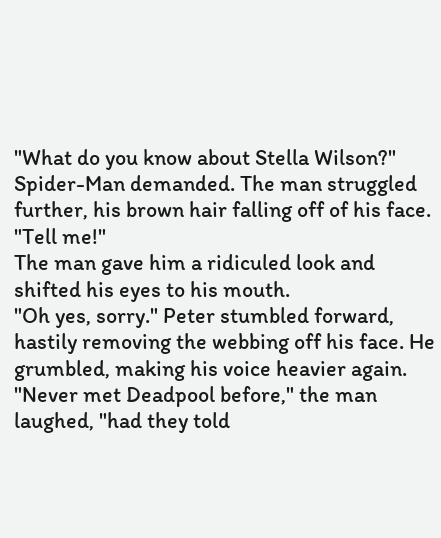"What do you know about Stella Wilson?" Spider-Man demanded. The man struggled further, his brown hair falling off of his face. "Tell me!"
The man gave him a ridiculed look and shifted his eyes to his mouth.
"Oh yes, sorry." Peter stumbled forward, hastily removing the webbing off his face. He grumbled, making his voice heavier again.
"Never met Deadpool before," the man laughed, "had they told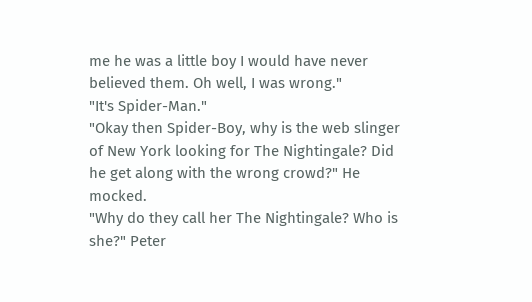me he was a little boy I would have never believed them. Oh well, I was wrong."
"It's Spider-Man."
"Okay then Spider-Boy, why is the web slinger of New York looking for The Nightingale? Did he get along with the wrong crowd?" He mocked.
"Why do they call her The Nightingale? Who is she?" Peter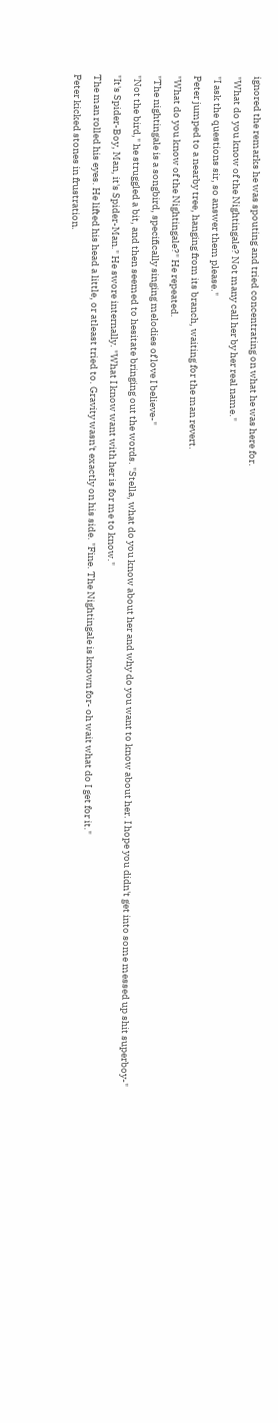ignored the remarks he was spouting and tried concentrating on what he was here for.
"What do you know of the Nightingale? Not many call her by her real name."
"I ask the questions sir, so answer them please."
Peter jumped to a nearby tree, hanging from its branch, waiting for the man revert.
"What do you know of the Nightingale?" He repeated.
"The nightingale is a songbird, specifically singing melodies of love I believe-"
"Not the bird," he struggled a bit, and then seemed to hesitate bringing out the words. "Stella, what do you know about her and why do you want to know about her. I hope you didn't get into some messed up shit superboy-"
"It's Spider-Boy, Man, it's Spider-Man." He swore internally. "What I know want with her is for me to know."
The man rolled his eyes. He lifted his head a little, or atleast tried to. Gravity wasn't exactly on his side. "Fine. The Nightingale is known for- oh wait what do I get for it."
Peter kicked stones in frustration.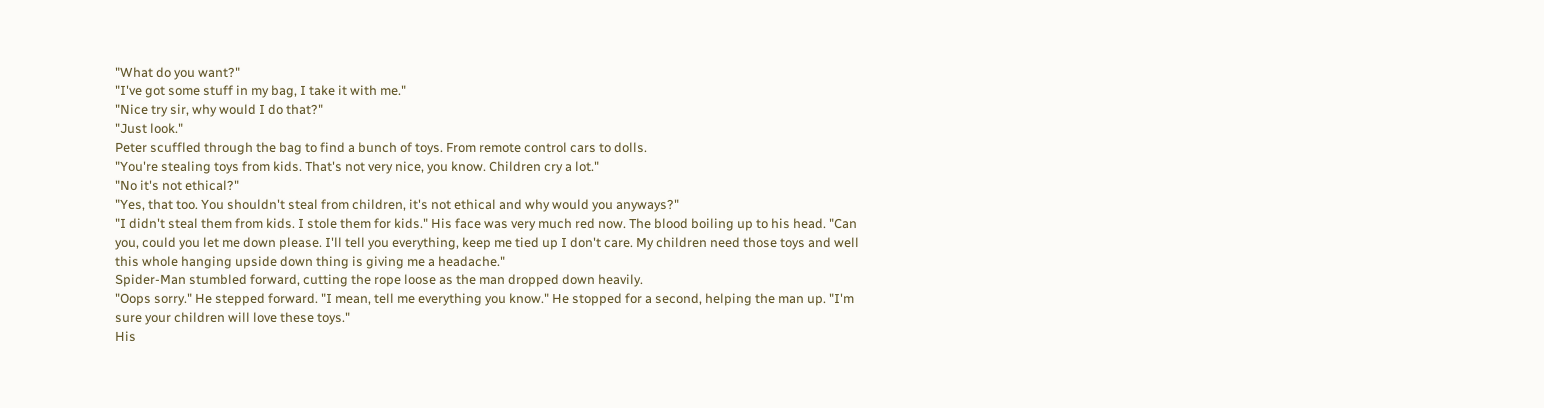"What do you want?"
"I've got some stuff in my bag, I take it with me."
"Nice try sir, why would I do that?"
"Just look."
Peter scuffled through the bag to find a bunch of toys. From remote control cars to dolls.
"You're stealing toys from kids. That's not very nice, you know. Children cry a lot."
"No it's not ethical?"
"Yes, that too. You shouldn't steal from children, it's not ethical and why would you anyways?"
"I didn't steal them from kids. I stole them for kids." His face was very much red now. The blood boiling up to his head. "Can you, could you let me down please. I'll tell you everything, keep me tied up I don't care. My children need those toys and well this whole hanging upside down thing is giving me a headache."
Spider-Man stumbled forward, cutting the rope loose as the man dropped down heavily.
"Oops sorry." He stepped forward. "I mean, tell me everything you know." He stopped for a second, helping the man up. "I'm sure your children will love these toys."
His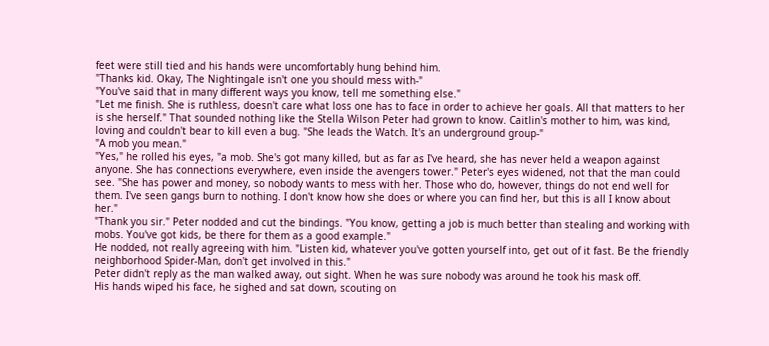feet were still tied and his hands were uncomfortably hung behind him.
"Thanks kid. Okay, The Nightingale isn't one you should mess with-"
"You've said that in many different ways you know, tell me something else."
"Let me finish. She is ruthless, doesn't care what loss one has to face in order to achieve her goals. All that matters to her is she herself." That sounded nothing like the Stella Wilson Peter had grown to know. Caitlin's mother to him, was kind, loving and couldn't bear to kill even a bug. "She leads the Watch. It's an underground group-"
"A mob you mean."
"Yes," he rolled his eyes, "a mob. She's got many killed, but as far as I've heard, she has never held a weapon against anyone. She has connections everywhere, even inside the avengers tower." Peter's eyes widened, not that the man could see. "She has power and money, so nobody wants to mess with her. Those who do, however, things do not end well for them. I've seen gangs burn to nothing. I don't know how she does or where you can find her, but this is all I know about her."
"Thank you sir." Peter nodded and cut the bindings. "You know, getting a job is much better than stealing and working with mobs. You've got kids, be there for them as a good example."
He nodded, not really agreeing with him. "Listen kid, whatever you've gotten yourself into, get out of it fast. Be the friendly neighborhood Spider-Man, don't get involved in this."
Peter didn't reply as the man walked away, out sight. When he was sure nobody was around he took his mask off.
His hands wiped his face, he sighed and sat down, scouting on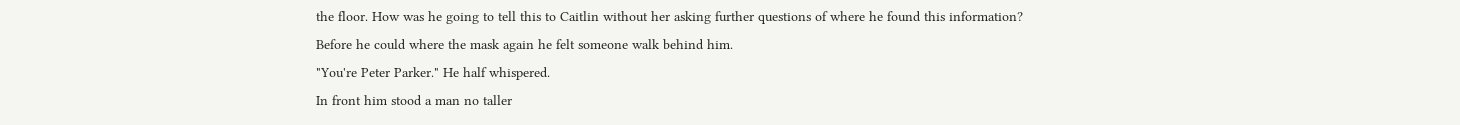the floor. How was he going to tell this to Caitlin without her asking further questions of where he found this information?
Before he could where the mask again he felt someone walk behind him.
"You're Peter Parker." He half whispered.
In front him stood a man no taller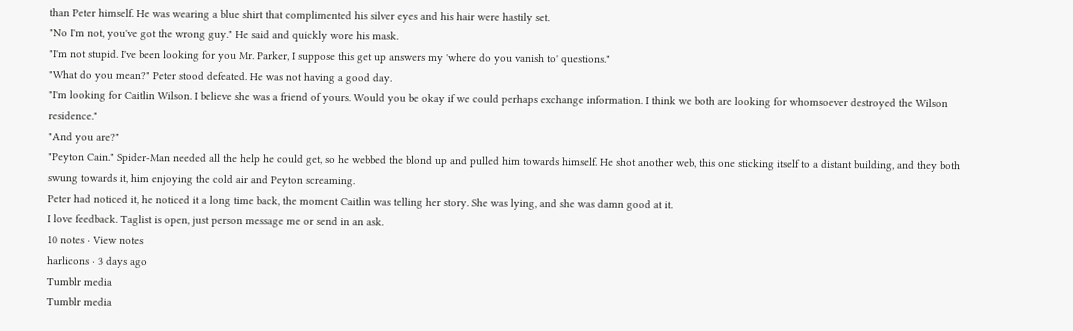than Peter himself. He was wearing a blue shirt that complimented his silver eyes and his hair were hastily set.
"No I'm not, you've got the wrong guy." He said and quickly wore his mask.
"I'm not stupid. I've been looking for you Mr. Parker, I suppose this get up answers my 'where do you vanish to' questions."
"What do you mean?" Peter stood defeated. He was not having a good day.
"I'm looking for Caitlin Wilson. I believe she was a friend of yours. Would you be okay if we could perhaps exchange information. I think we both are looking for whomsoever destroyed the Wilson residence."
"And you are?"
"Peyton Cain." Spider-Man needed all the help he could get, so he webbed the blond up and pulled him towards himself. He shot another web, this one sticking itself to a distant building, and they both swung towards it, him enjoying the cold air and Peyton screaming.
Peter had noticed it, he noticed it a long time back, the moment Caitlin was telling her story. She was lying, and she was damn good at it.
I love feedback. Taglist is open, just person message me or send in an ask.
10 notes · View notes
harlicons · 3 days ago
Tumblr media
Tumblr media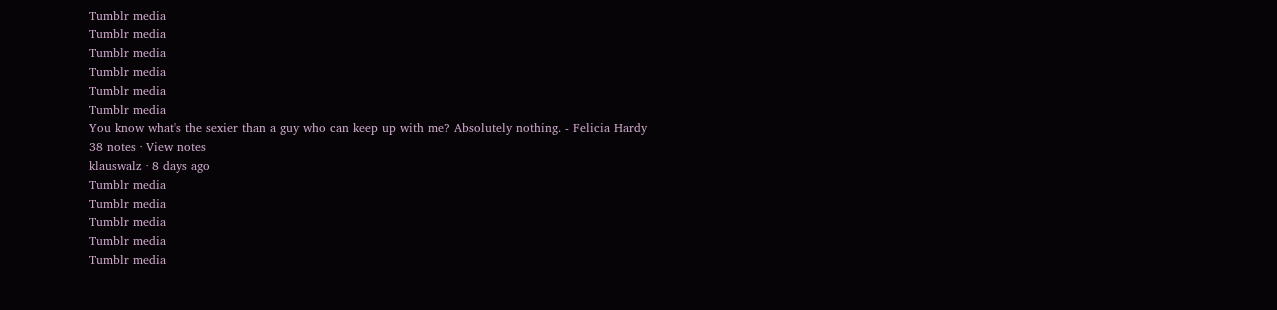Tumblr media
Tumblr media
Tumblr media
Tumblr media
Tumblr media
Tumblr media
You know what's the sexier than a guy who can keep up with me? Absolutely nothing. - Felicia Hardy
38 notes · View notes
klauswalz · 8 days ago
Tumblr media
Tumblr media
Tumblr media
Tumblr media
Tumblr media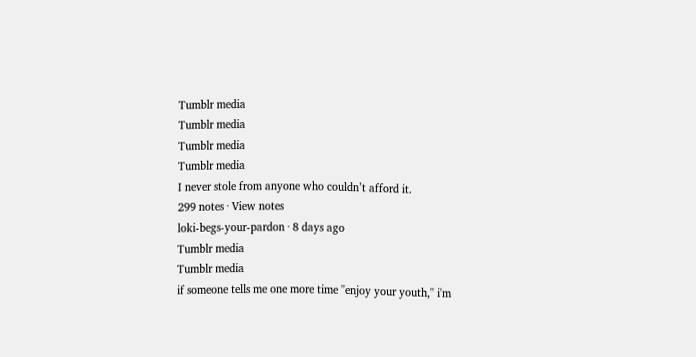Tumblr media
Tumblr media
Tumblr media
Tumblr media
I never stole from anyone who couldn’t afford it.
299 notes · View notes
loki-begs-your-pardon · 8 days ago
Tumblr media
Tumblr media
if someone tells me one more time ''enjoy your youth,'' i'm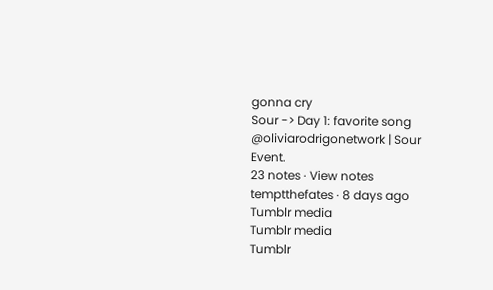gonna cry
Sour -> Day 1: favorite song
@oliviarodrigonetwork | Sour Event.
23 notes · View notes
temptthefates · 8 days ago
Tumblr media
Tumblr media
Tumblr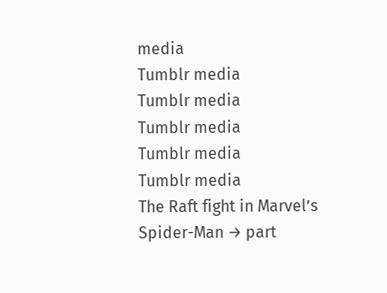media
Tumblr media
Tumblr media
Tumblr media
Tumblr media
Tumblr media
The Raft fight in Marvel’s Spider-Man → part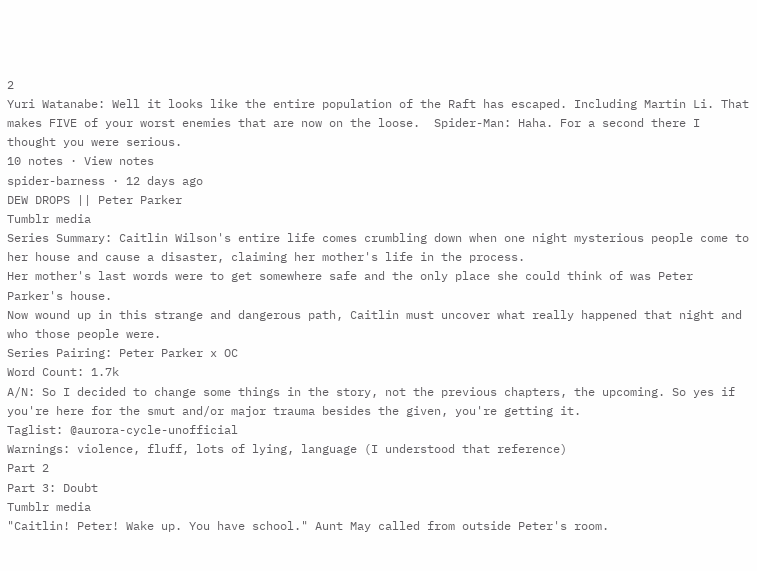2
Yuri Watanabe: Well it looks like the entire population of the Raft has escaped. Including Martin Li. That makes FIVE of your worst enemies that are now on the loose.  Spider-Man: Haha. For a second there I thought you were serious.
10 notes · View notes
spider-barness · 12 days ago
DEW DROPS || Peter Parker
Tumblr media
Series Summary: Caitlin Wilson's entire life comes crumbling down when one night mysterious people come to her house and cause a disaster, claiming her mother's life in the process.
Her mother's last words were to get somewhere safe and the only place she could think of was Peter Parker's house.
Now wound up in this strange and dangerous path, Caitlin must uncover what really happened that night and who those people were.
Series Pairing: Peter Parker x OC
Word Count: 1.7k
A/N: So I decided to change some things in the story, not the previous chapters, the upcoming. So yes if you're here for the smut and/or major trauma besides the given, you're getting it.
Taglist: @aurora-cycle-unofficial
Warnings: violence, fluff, lots of lying, language (I understood that reference)
Part 2
Part 3: Doubt
Tumblr media
"Caitlin! Peter! Wake up. You have school." Aunt May called from outside Peter's room.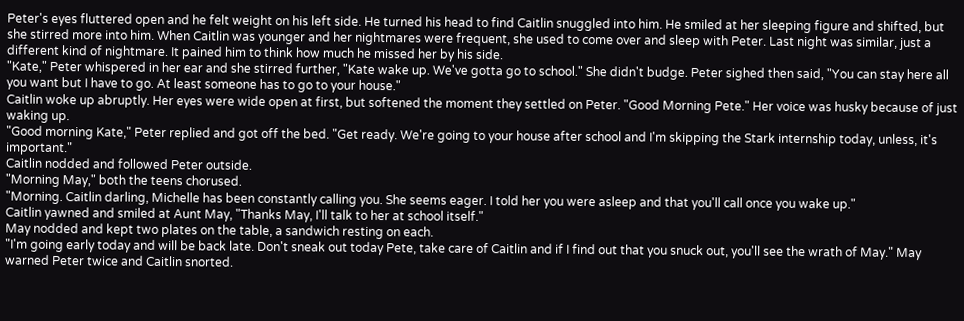Peter's eyes fluttered open and he felt weight on his left side. He turned his head to find Caitlin snuggled into him. He smiled at her sleeping figure and shifted, but she stirred more into him. When Caitlin was younger and her nightmares were frequent, she used to come over and sleep with Peter. Last night was similar, just a different kind of nightmare. It pained him to think how much he missed her by his side.
"Kate," Peter whispered in her ear and she stirred further, "Kate wake up. We've gotta go to school." She didn't budge. Peter sighed then said, "You can stay here all you want but I have to go. At least someone has to go to your house."
Caitlin woke up abruptly. Her eyes were wide open at first, but softened the moment they settled on Peter. "Good Morning Pete." Her voice was husky because of just waking up.
"Good morning Kate," Peter replied and got off the bed. "Get ready. We're going to your house after school and I'm skipping the Stark internship today, unless, it's important."
Caitlin nodded and followed Peter outside.
"Morning May," both the teens chorused.
"Morning. Caitlin darling, Michelle has been constantly calling you. She seems eager. I told her you were asleep and that you'll call once you wake up."
Caitlin yawned and smiled at Aunt May, "Thanks May, I'll talk to her at school itself."
May nodded and kept two plates on the table, a sandwich resting on each.
"I'm going early today and will be back late. Don't sneak out today Pete, take care of Caitlin and if I find out that you snuck out, you'll see the wrath of May." May warned Peter twice and Caitlin snorted.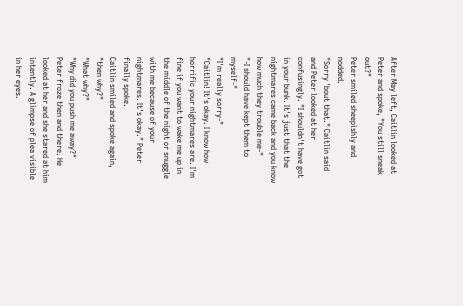After May left, Caitlin looked at Peter and spoke, "You still sneak out?"
Peter smiled sheepishly and nodded.
"Sorry 'bout that." Caitlin said and Peter looked at her confusingly. "I shouldn't have got in your bunk. It's just that the nightmares came back and you know how much they trouble me-"
"-I should have kept them to myself-"
"I'm really sorry-"
"Caitlin! It's okay. I know how horrific your nightmares are. I'm fine if you want to wake me up in the middle of the night or snuggle with me because of your nightmares. It's okay." Peter finally spoke.
Caitlin smiled and spoke again, "then why?"
"What why?"
"Why did you push me away?"
Peter froze then and there. He looked at her and she stared at him intently. A glimpse of plea visible in her eyes.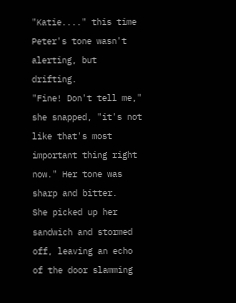"Katie...." this time Peter's tone wasn't alerting, but drifting.
"Fine! Don't tell me," she snapped, "it's not like that's most important thing right now." Her tone was sharp and bitter.
She picked up her sandwich and stormed off, leaving an echo of the door slamming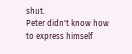shut.
Peter didn't know how to express himself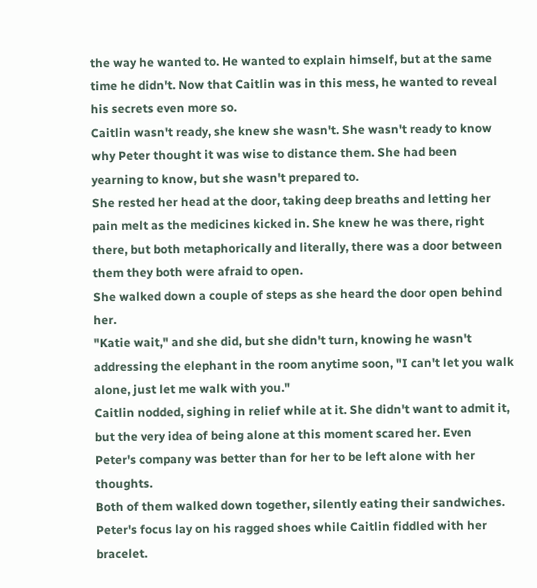the way he wanted to. He wanted to explain himself, but at the same time he didn't. Now that Caitlin was in this mess, he wanted to reveal his secrets even more so.
Caitlin wasn't ready, she knew she wasn't. She wasn't ready to know why Peter thought it was wise to distance them. She had been yearning to know, but she wasn't prepared to.
She rested her head at the door, taking deep breaths and letting her pain melt as the medicines kicked in. She knew he was there, right there, but both metaphorically and literally, there was a door between them they both were afraid to open.
She walked down a couple of steps as she heard the door open behind her.
"Katie wait," and she did, but she didn't turn, knowing he wasn't addressing the elephant in the room anytime soon, "I can't let you walk alone, just let me walk with you."
Caitlin nodded, sighing in relief while at it. She didn't want to admit it, but the very idea of being alone at this moment scared her. Even Peter's company was better than for her to be left alone with her thoughts.
Both of them walked down together, silently eating their sandwiches. Peter's focus lay on his ragged shoes while Caitlin fiddled with her bracelet.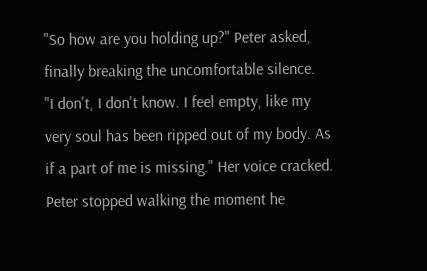"So how are you holding up?" Peter asked, finally breaking the uncomfortable silence.
"I don't, I don't know. I feel empty, like my very soul has been ripped out of my body. As if a part of me is missing." Her voice cracked. Peter stopped walking the moment he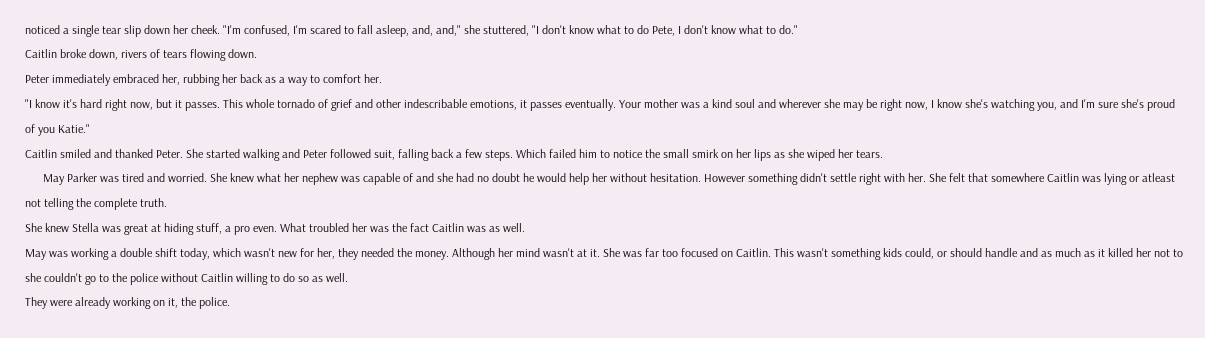noticed a single tear slip down her cheek. "I'm confused, I'm scared to fall asleep, and, and," she stuttered, "I don't know what to do Pete, I don't know what to do."
Caitlin broke down, rivers of tears flowing down.
Peter immediately embraced her, rubbing her back as a way to comfort her.
"I know it's hard right now, but it passes. This whole tornado of grief and other indescribable emotions, it passes eventually. Your mother was a kind soul and wherever she may be right now, I know she's watching you, and I'm sure she's proud of you Katie."
Caitlin smiled and thanked Peter. She started walking and Peter followed suit, falling back a few steps. Which failed him to notice the small smirk on her lips as she wiped her tears.
      May Parker was tired and worried. She knew what her nephew was capable of and she had no doubt he would help her without hesitation. However something didn't settle right with her. She felt that somewhere Caitlin was lying or atleast not telling the complete truth.
She knew Stella was great at hiding stuff, a pro even. What troubled her was the fact Caitlin was as well.
May was working a double shift today, which wasn't new for her, they needed the money. Although her mind wasn't at it. She was far too focused on Caitlin. This wasn't something kids could, or should handle and as much as it killed her not to she couldn't go to the police without Caitlin willing to do so as well.
They were already working on it, the police.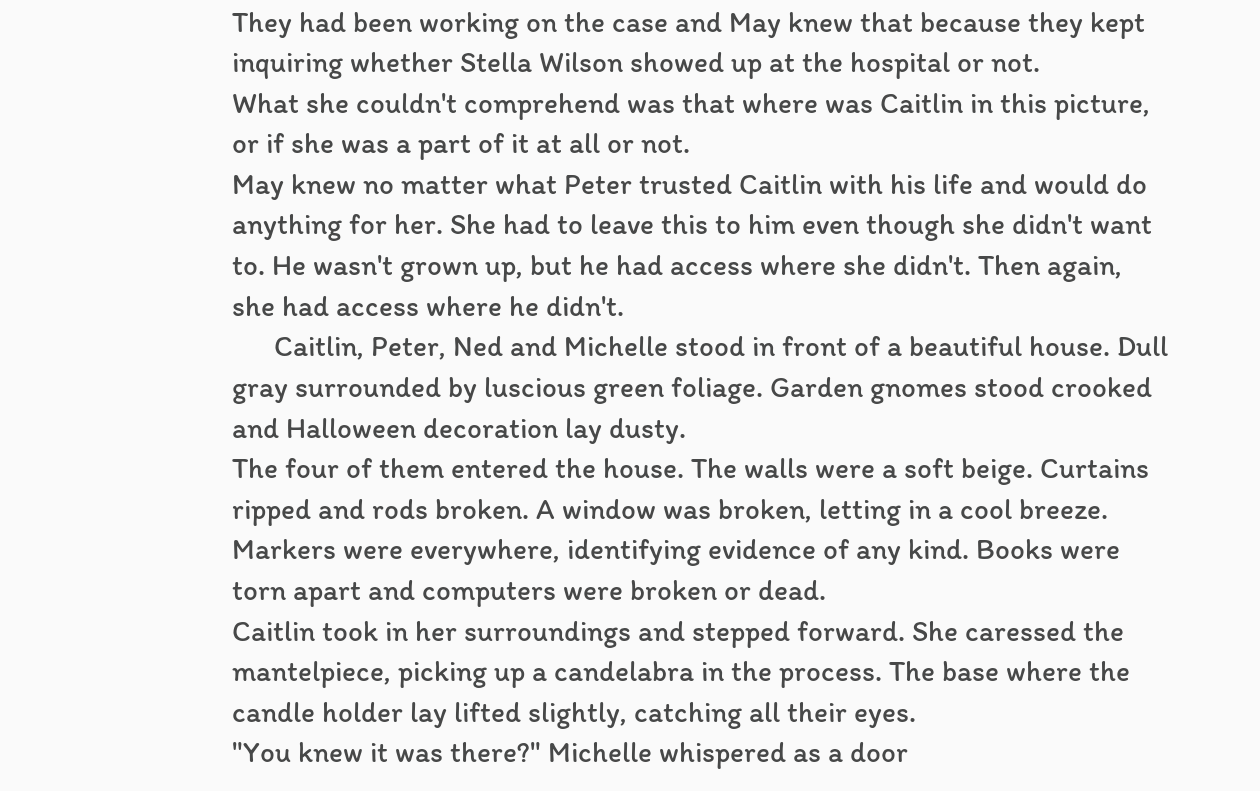They had been working on the case and May knew that because they kept inquiring whether Stella Wilson showed up at the hospital or not.
What she couldn't comprehend was that where was Caitlin in this picture, or if she was a part of it at all or not.
May knew no matter what Peter trusted Caitlin with his life and would do anything for her. She had to leave this to him even though she didn't want to. He wasn't grown up, but he had access where she didn't. Then again, she had access where he didn't.
      Caitlin, Peter, Ned and Michelle stood in front of a beautiful house. Dull gray surrounded by luscious green foliage. Garden gnomes stood crooked and Halloween decoration lay dusty.
The four of them entered the house. The walls were a soft beige. Curtains ripped and rods broken. A window was broken, letting in a cool breeze. Markers were everywhere, identifying evidence of any kind. Books were torn apart and computers were broken or dead.
Caitlin took in her surroundings and stepped forward. She caressed the mantelpiece, picking up a candelabra in the process. The base where the candle holder lay lifted slightly, catching all their eyes.
"You knew it was there?" Michelle whispered as a door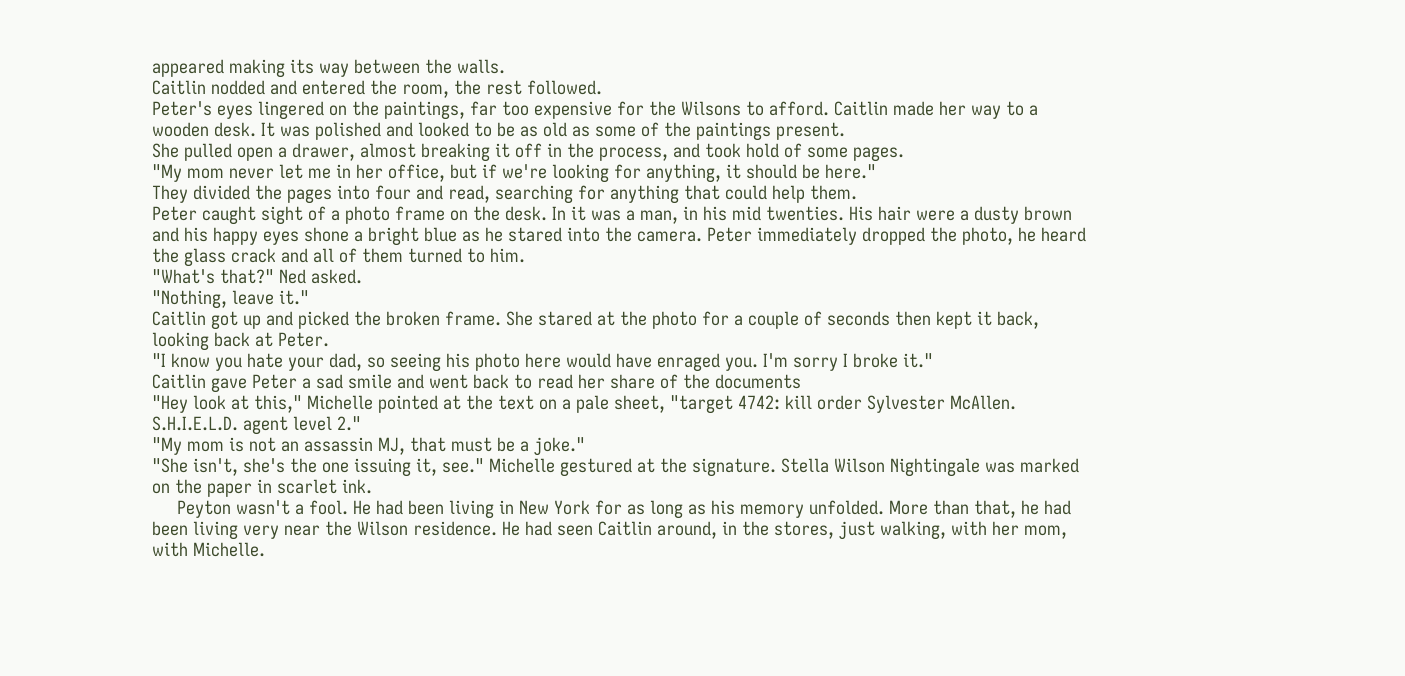appeared making its way between the walls.
Caitlin nodded and entered the room, the rest followed.
Peter's eyes lingered on the paintings, far too expensive for the Wilsons to afford. Caitlin made her way to a wooden desk. It was polished and looked to be as old as some of the paintings present.
She pulled open a drawer, almost breaking it off in the process, and took hold of some pages.
"My mom never let me in her office, but if we're looking for anything, it should be here."
They divided the pages into four and read, searching for anything that could help them.
Peter caught sight of a photo frame on the desk. In it was a man, in his mid twenties. His hair were a dusty brown and his happy eyes shone a bright blue as he stared into the camera. Peter immediately dropped the photo, he heard the glass crack and all of them turned to him.
"What's that?" Ned asked.
"Nothing, leave it."
Caitlin got up and picked the broken frame. She stared at the photo for a couple of seconds then kept it back, looking back at Peter.
"I know you hate your dad, so seeing his photo here would have enraged you. I'm sorry I broke it."
Caitlin gave Peter a sad smile and went back to read her share of the documents
"Hey look at this," Michelle pointed at the text on a pale sheet, "target 4742: kill order Sylvester McAllen. S.H.I.E.L.D. agent level 2."
"My mom is not an assassin MJ, that must be a joke."
"She isn't, she's the one issuing it, see." Michelle gestured at the signature. Stella Wilson Nightingale was marked on the paper in scarlet ink.
     Peyton wasn't a fool. He had been living in New York for as long as his memory unfolded. More than that, he had been living very near the Wilson residence. He had seen Caitlin around, in the stores, just walking, with her mom, with Michelle.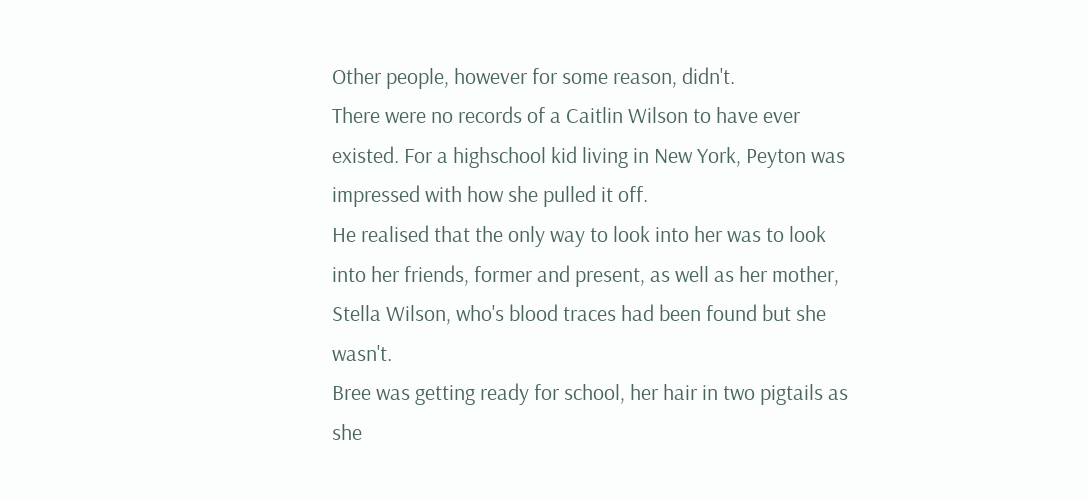Other people, however for some reason, didn't.
There were no records of a Caitlin Wilson to have ever existed. For a highschool kid living in New York, Peyton was impressed with how she pulled it off.
He realised that the only way to look into her was to look into her friends, former and present, as well as her mother, Stella Wilson, who's blood traces had been found but she wasn't.
Bree was getting ready for school, her hair in two pigtails as she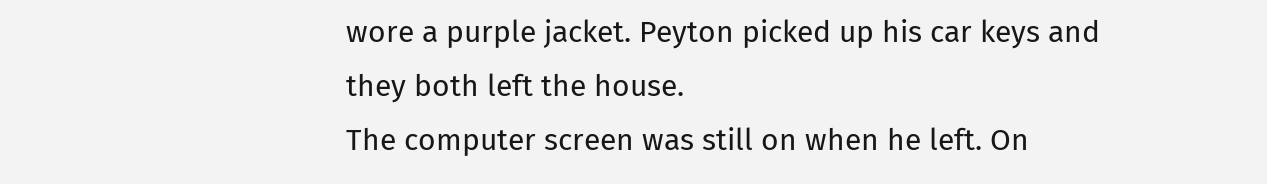wore a purple jacket. Peyton picked up his car keys and they both left the house.
The computer screen was still on when he left. On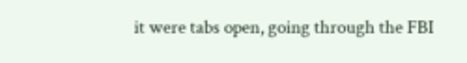it were tabs open, going through the FBI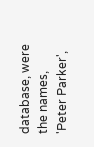database, were the names, 'Peter Parker',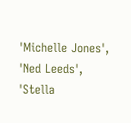'Michelle Jones', 'Ned Leeds', 'Stella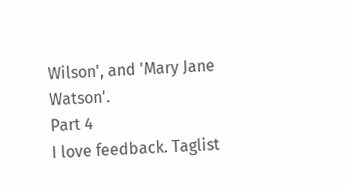Wilson', and 'Mary Jane Watson'.
Part 4
I love feedback. Taglist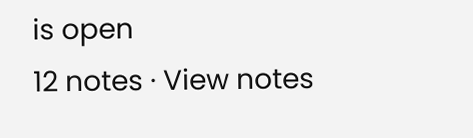is open
12 notes · View notes